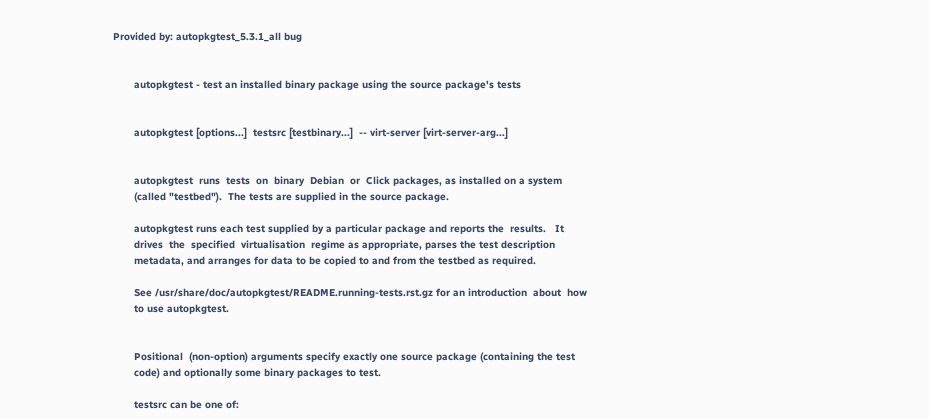Provided by: autopkgtest_5.3.1_all bug


       autopkgtest - test an installed binary package using the source package's tests


       autopkgtest [options...]  testsrc [testbinary...]  -- virt-server [virt-server-arg...]


       autopkgtest  runs  tests  on  binary  Debian  or  Click packages, as installed on a system
       (called "testbed").  The tests are supplied in the source package.

       autopkgtest runs each test supplied by a particular package and reports the  results.   It
       drives  the  specified  virtualisation  regime as appropriate, parses the test description
       metadata, and arranges for data to be copied to and from the testbed as required.

       See /usr/share/doc/autopkgtest/README.running-tests.rst.gz for an introduction  about  how
       to use autopkgtest.


       Positional  (non-option) arguments specify exactly one source package (containing the test
       code) and optionally some binary packages to test.

       testsrc can be one of: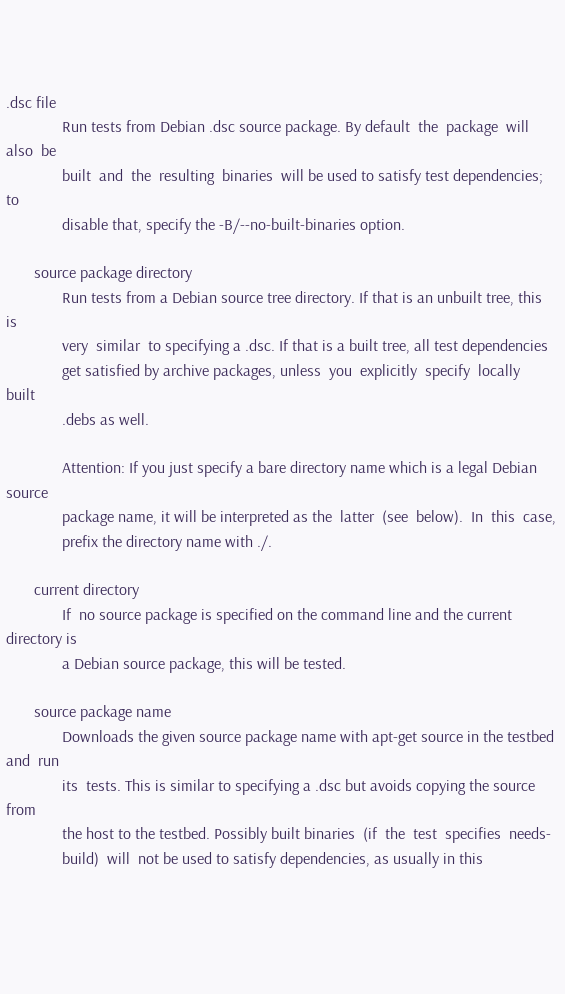.dsc file
              Run tests from Debian .dsc source package. By default  the  package  will  also  be
              built  and  the  resulting  binaries  will be used to satisfy test dependencies; to
              disable that, specify the -B/--no-built-binaries option.

       source package directory
              Run tests from a Debian source tree directory. If that is an unbuilt tree, this  is
              very  similar  to specifying a .dsc. If that is a built tree, all test dependencies
              get satisfied by archive packages, unless  you  explicitly  specify  locally  built
              .debs as well.

              Attention: If you just specify a bare directory name which is a legal Debian source
              package name, it will be interpreted as the  latter  (see  below).  In  this  case,
              prefix the directory name with ./.

       current directory
              If  no source package is specified on the command line and the current directory is
              a Debian source package, this will be tested.

       source package name
              Downloads the given source package name with apt-get source in the testbed and  run
              its  tests. This is similar to specifying a .dsc but avoids copying the source from
              the host to the testbed. Possibly built binaries  (if  the  test  specifies  needs-
              build)  will  not be used to satisfy dependencies, as usually in this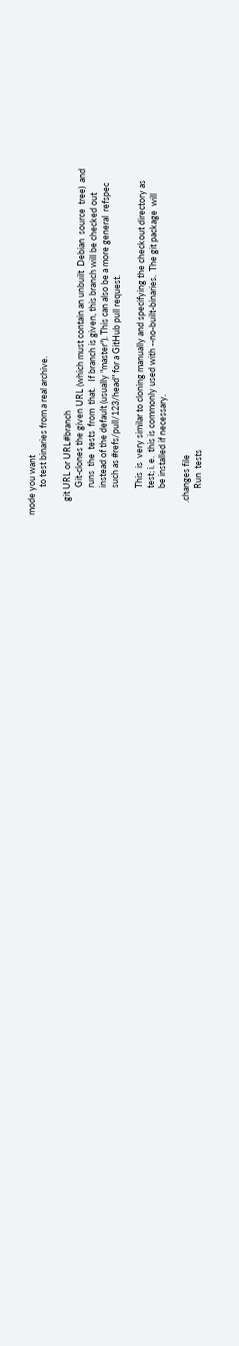mode you want
              to test binaries from a real archive.

       git URL or URL#branch
              Git-clones the given URL (which must contain an unbuilt  Debian  source  tree)  and
              runs  the  tests  from  that.   If branch is given, this branch will be checked out
              instead of the default (usually "master"). This can also be a more general  refspec
              such as #refs/pull/123/head" for a GitHub pull request.

              This  is  very similar to cloning manually and specifying the checkout directory as
              test; i. e.  this is commonly used with --no-built-binaries.  The git package  will
              be installed if necessary.

       .changes file
              Run  tests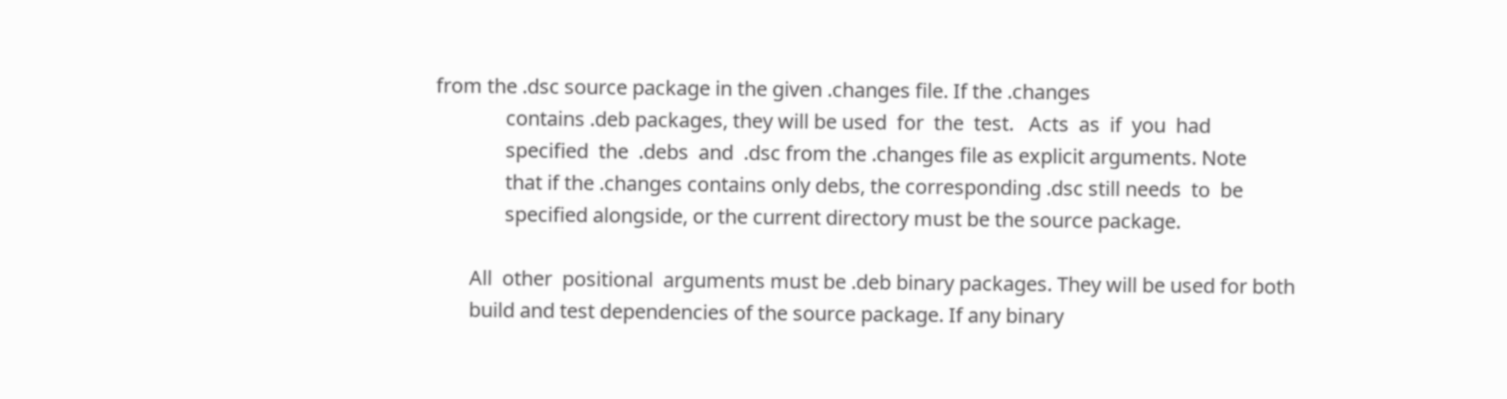from the .dsc source package in the given .changes file. If the .changes
              contains .deb packages, they will be used  for  the  test.   Acts  as  if  you  had
              specified  the  .debs  and  .dsc from the .changes file as explicit arguments. Note
              that if the .changes contains only debs, the corresponding .dsc still needs  to  be
              specified alongside, or the current directory must be the source package.

       All  other  positional  arguments must be .deb binary packages. They will be used for both
       build and test dependencies of the source package. If any binary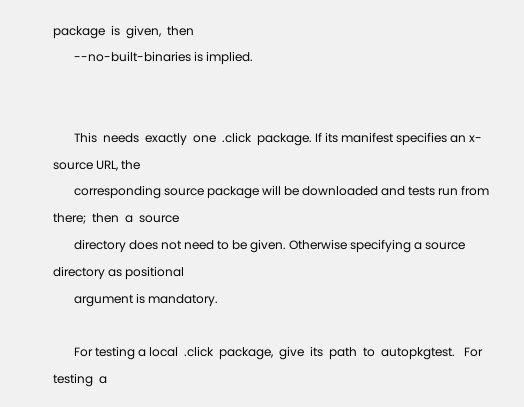package  is  given,  then
       --no-built-binaries is implied.


       This  needs  exactly  one  .click  package. If its manifest specifies an x-source URL, the
       corresponding source package will be downloaded and tests run from there;  then  a  source
       directory does not need to be given. Otherwise specifying a source directory as positional
       argument is mandatory.

       For testing a local  .click  package,  give  its  path  to  autopkgtest.   For  testing  a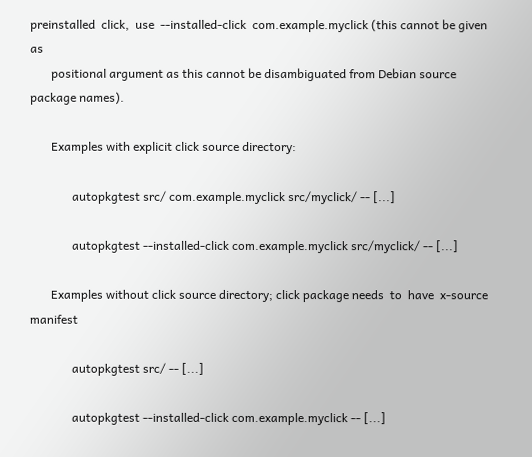preinstalled  click,  use  --installed-click  com.example.myclick (this cannot be given as
       positional argument as this cannot be disambiguated from Debian source package names).

       Examples with explicit click source directory:

              autopkgtest src/ com.example.myclick src/myclick/ -- [...]

              autopkgtest --installed-click com.example.myclick src/myclick/ -- [...]

       Examples without click source directory; click package needs  to  have  x-source  manifest

              autopkgtest src/ -- [...]

              autopkgtest --installed-click com.example.myclick -- [...]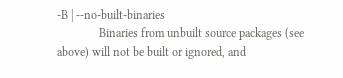-B | --no-built-binaries
              Binaries from unbuilt source packages (see above) will not be built or ignored, and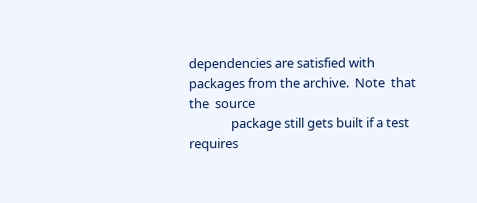dependencies are satisfied with packages from the archive.  Note  that  the  source
              package still gets built if a test requires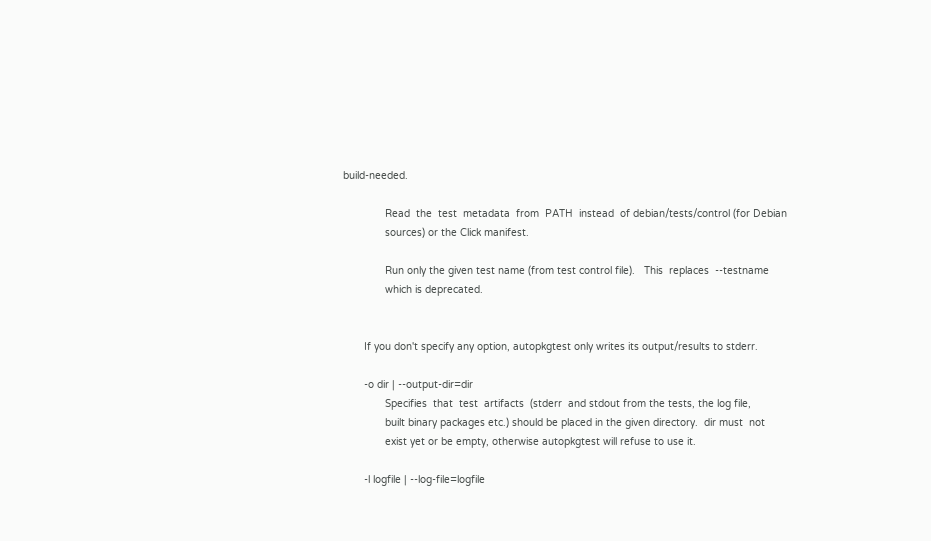build-needed.

              Read  the  test  metadata  from  PATH  instead  of debian/tests/control (for Debian
              sources) or the Click manifest.

              Run only the given test name (from test control file).   This  replaces  --testname
              which is deprecated.


       If you don't specify any option, autopkgtest only writes its output/results to stderr.

       -o dir | --output-dir=dir
              Specifies  that  test  artifacts  (stderr  and stdout from the tests, the log file,
              built binary packages etc.) should be placed in the given directory.  dir must  not
              exist yet or be empty, otherwise autopkgtest will refuse to use it.

       -l logfile | --log-file=logfile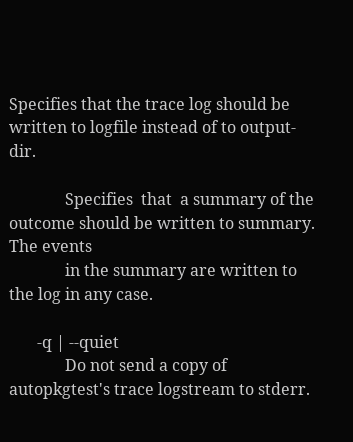Specifies that the trace log should be written to logfile instead of to output-dir.

              Specifies  that  a summary of the outcome should be written to summary.  The events
              in the summary are written to the log in any case.

       -q | --quiet
              Do not send a copy of autopkgtest's trace logstream to stderr.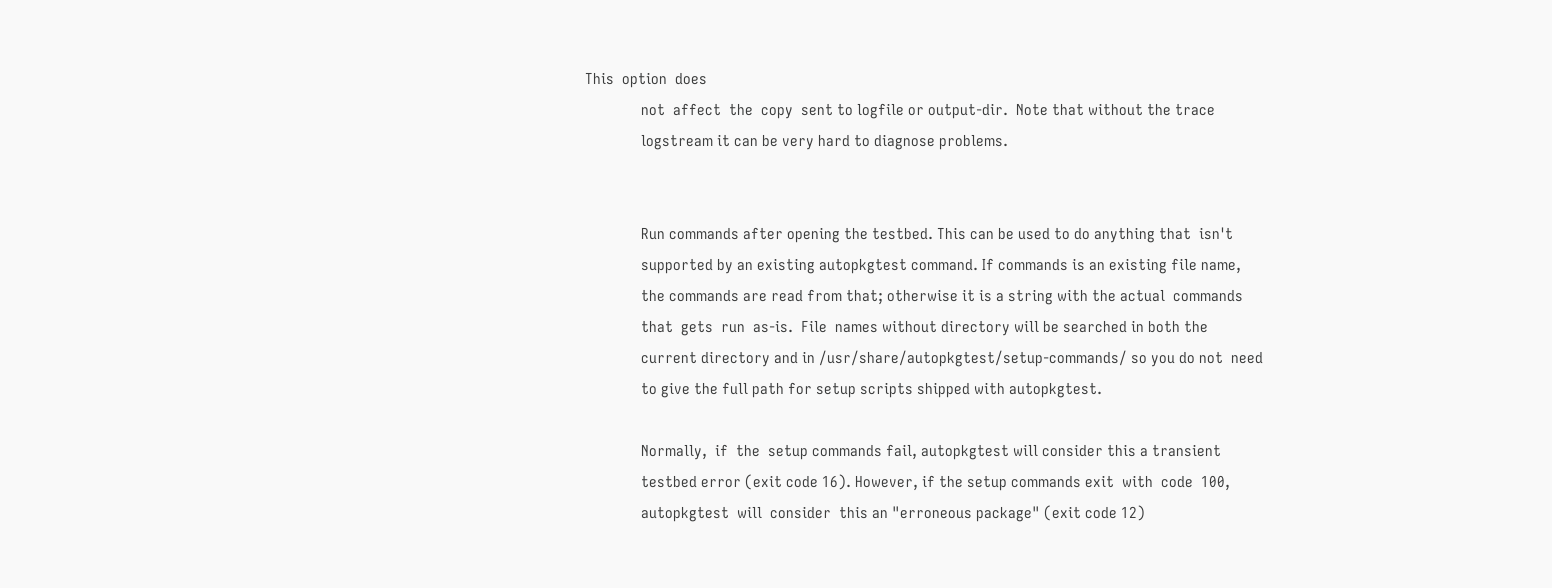This  option  does
              not  affect  the  copy  sent to logfile or output-dir.  Note that without the trace
              logstream it can be very hard to diagnose problems.


              Run commands after opening the testbed. This can be used to do anything that  isn't
              supported by an existing autopkgtest command. If commands is an existing file name,
              the commands are read from that; otherwise it is a string with the actual  commands
              that  gets  run  as-is.  File  names without directory will be searched in both the
              current directory and in /usr/share/autopkgtest/setup-commands/ so you do not  need
              to give the full path for setup scripts shipped with autopkgtest.

              Normally,  if  the  setup commands fail, autopkgtest will consider this a transient
              testbed error (exit code 16). However, if the setup commands exit  with  code  100,
              autopkgtest  will  consider  this an "erroneous package" (exit code 12)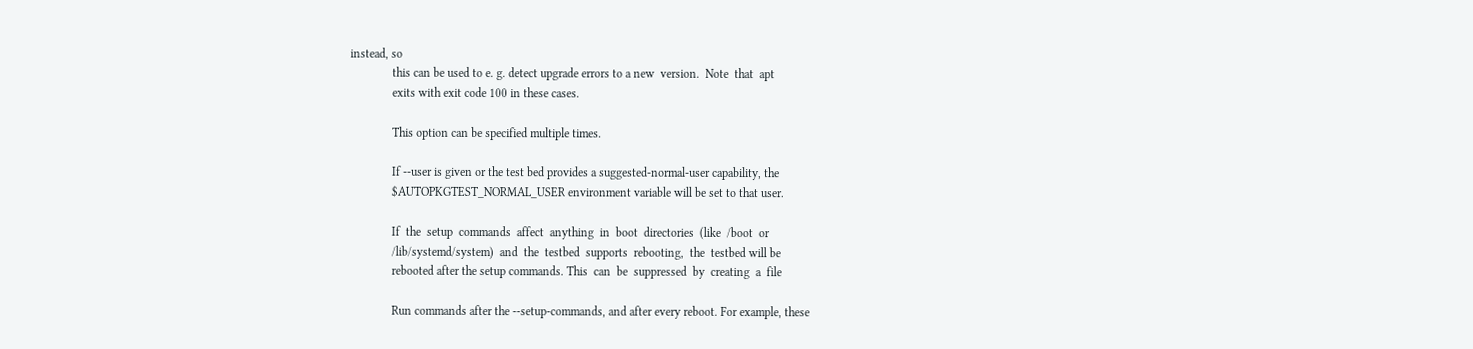instead, so
              this can be used to e. g. detect upgrade errors to a new  version.  Note  that  apt
              exits with exit code 100 in these cases.

              This option can be specified multiple times.

              If --user is given or the test bed provides a suggested-normal-user capability, the
              $AUTOPKGTEST_NORMAL_USER environment variable will be set to that user.

              If  the  setup  commands  affect  anything  in  boot  directories  (like  /boot  or
              /lib/systemd/system)  and  the  testbed  supports  rebooting,  the  testbed will be
              rebooted after the setup commands. This  can  be  suppressed  by  creating  a  file

              Run commands after the --setup-commands, and after every reboot. For example, these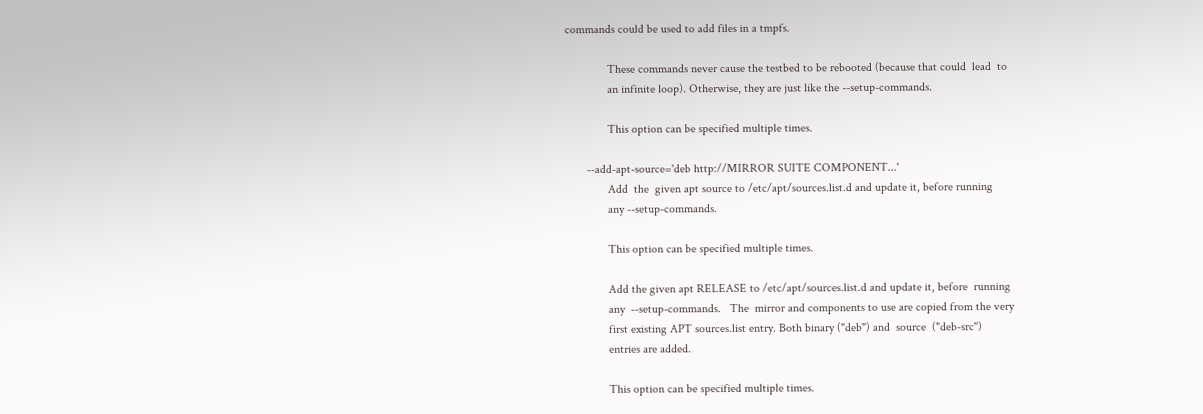commands could be used to add files in a tmpfs.

              These commands never cause the testbed to be rebooted (because that could  lead  to
              an infinite loop). Otherwise, they are just like the --setup-commands.

              This option can be specified multiple times.

       --add-apt-source='deb http://MIRROR SUITE COMPONENT...'
              Add  the  given apt source to /etc/apt/sources.list.d and update it, before running
              any --setup-commands.

              This option can be specified multiple times.

              Add the given apt RELEASE to /etc/apt/sources.list.d and update it, before  running
              any  --setup-commands.   The  mirror and components to use are copied from the very
              first existing APT sources.list entry. Both binary ("deb") and  source  ("deb-src")
              entries are added.

              This option can be specified multiple times.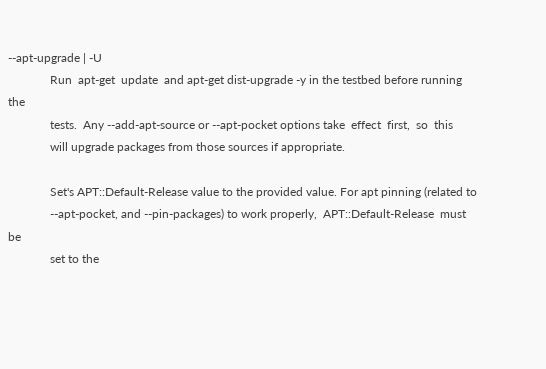--apt-upgrade | -U
              Run  apt-get  update  and apt-get dist-upgrade -y in the testbed before running the
              tests.  Any --add-apt-source or --apt-pocket options take  effect  first,  so  this
              will upgrade packages from those sources if appropriate.

              Set's APT::Default-Release value to the provided value. For apt pinning (related to
              --apt-pocket, and --pin-packages) to work properly,  APT::Default-Release  must  be
              set to the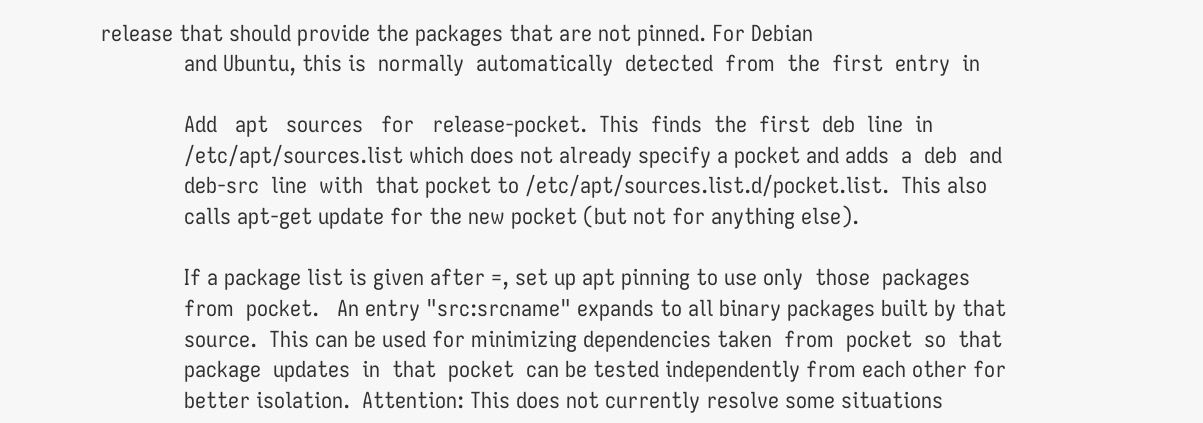release that should provide the packages that are not pinned. For Debian
              and Ubuntu, this is  normally  automatically  detected  from  the  first  entry  in

              Add   apt   sources   for   release-pocket.  This  finds  the  first  deb  line  in
              /etc/apt/sources.list which does not already specify a pocket and adds  a  deb  and
              deb-src  line  with  that pocket to /etc/apt/sources.list.d/pocket.list.  This also
              calls apt-get update for the new pocket (but not for anything else).

              If a package list is given after =, set up apt pinning to use only  those  packages
              from  pocket.   An entry "src:srcname" expands to all binary packages built by that
              source.  This can be used for minimizing dependencies taken  from  pocket  so  that
              package  updates  in  that  pocket  can be tested independently from each other for
              better isolation.  Attention: This does not currently resolve some situations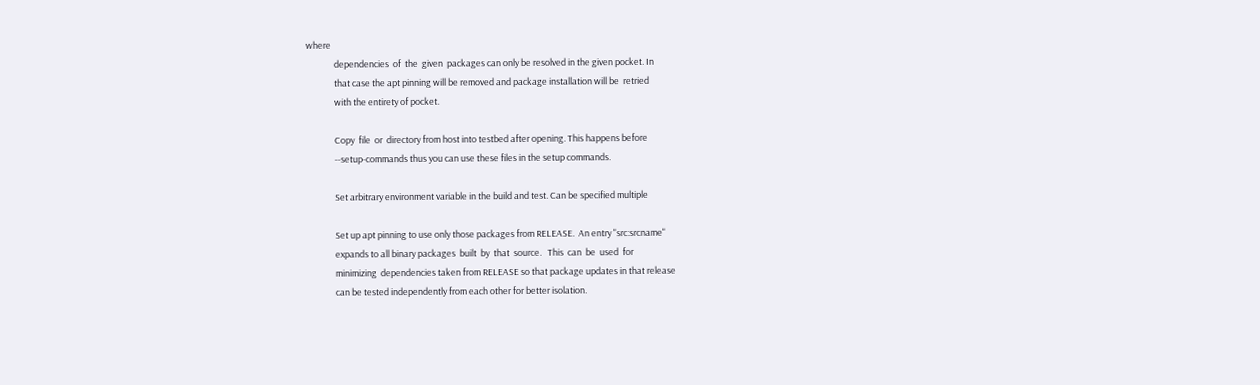where
              dependencies  of  the  given  packages can only be resolved in the given pocket. In
              that case the apt pinning will be removed and package installation will be  retried
              with the entirety of pocket.

              Copy  file  or  directory from host into testbed after opening. This happens before
              --setup-commands thus you can use these files in the setup commands.

              Set arbitrary environment variable in the build and test. Can be specified multiple

              Set up apt pinning to use only those packages from RELEASE.  An entry "src:srcname"
              expands to all binary packages  built  by  that  source.   This  can  be  used  for
              minimizing  dependencies taken from RELEASE so that package updates in that release
              can be tested independently from each other for better isolation.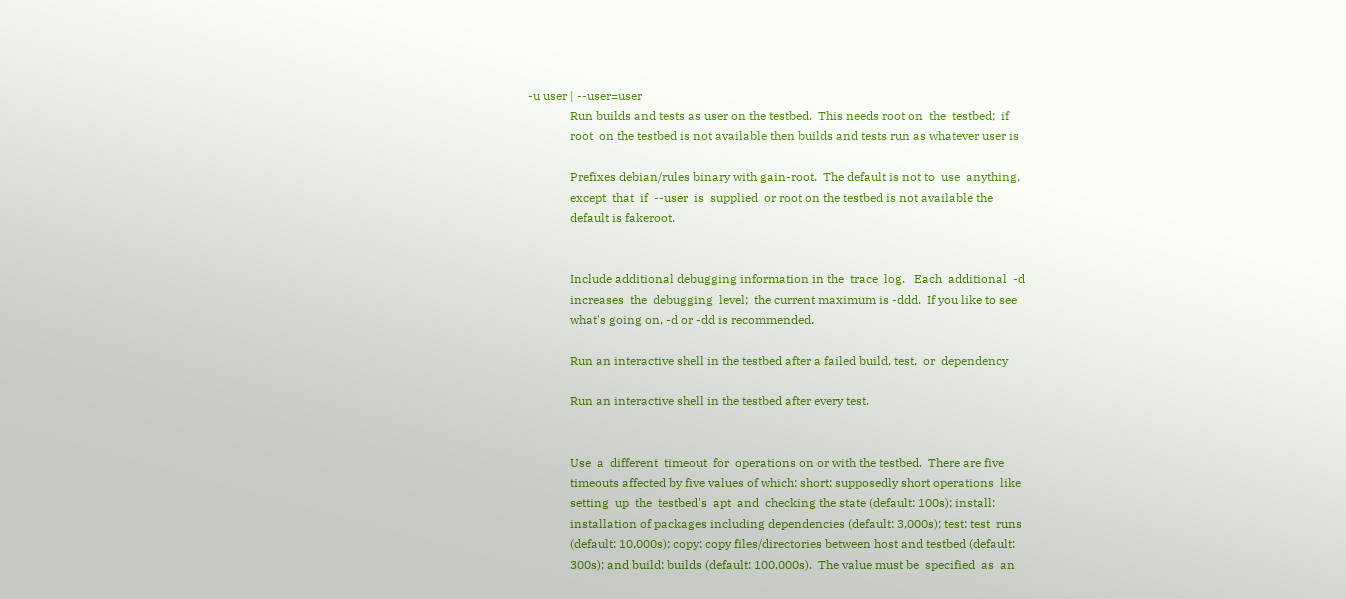-u user | --user=user
              Run builds and tests as user on the testbed.  This needs root on  the  testbed;  if
              root  on the testbed is not available then builds and tests run as whatever user is

              Prefixes debian/rules binary with gain-root.  The default is not to  use  anything,
              except  that  if  --user  is  supplied  or root on the testbed is not available the
              default is fakeroot.


              Include additional debugging information in the  trace  log.   Each  additional  -d
              increases  the  debugging  level;  the current maximum is -ddd.  If you like to see
              what's going on, -d or -dd is recommended.

              Run an interactive shell in the testbed after a failed build, test,  or  dependency

              Run an interactive shell in the testbed after every test.


              Use  a  different  timeout  for  operations on or with the testbed.  There are five
              timeouts affected by five values of which: short: supposedly short operations  like
              setting  up  the  testbed's  apt  and  checking the state (default: 100s); install:
              installation of packages including dependencies (default: 3,000s); test: test  runs
              (default: 10,000s); copy: copy files/directories between host and testbed (default:
              300s); and build: builds (default: 100,000s).  The value must be  specified  as  an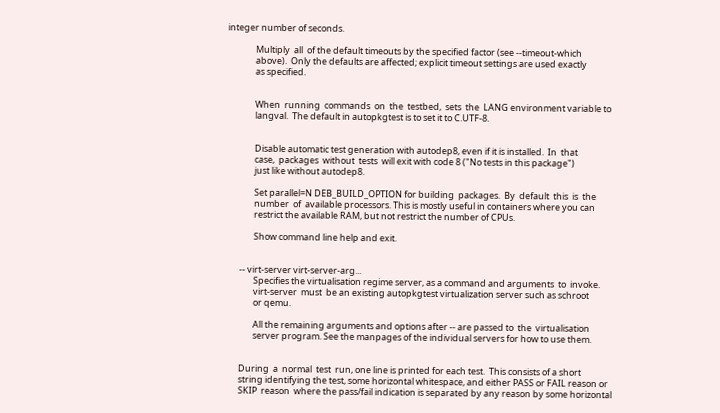integer number of seconds.

              Multiply  all  of the default timeouts by the specified factor (see --timeout-which
              above).  Only the defaults are affected; explicit timeout settings are used exactly
              as specified.


              When  running  commands  on  the  testbed,  sets  the  LANG environment variable to
              langval.  The default in autopkgtest is to set it to C.UTF-8.


              Disable automatic test generation with autodep8, even if it is installed.  In  that
              case,  packages  without  tests  will exit with code 8 ("No tests in this package")
              just like without autodep8.

              Set parallel=N DEB_BUILD_OPTION for building  packages.  By  default  this  is  the
              number  of  available processors. This is mostly useful in containers where you can
              restrict the available RAM, but not restrict the number of CPUs.

              Show command line help and exit.


       -- virt-server virt-server-arg...
              Specifies the virtualisation regime server, as a command and arguments  to  invoke.
              virt-server  must  be an existing autopkgtest virtualization server such as schroot
              or qemu.

              All the remaining arguments and options after -- are passed to  the  virtualisation
              server program. See the manpages of the individual servers for how to use them.


       During  a  normal  test  run, one line is printed for each test.  This consists of a short
       string identifying the test, some horizontal whitespace, and either PASS or FAIL reason or
       SKIP  reason  where the pass/fail indication is separated by any reason by some horizontal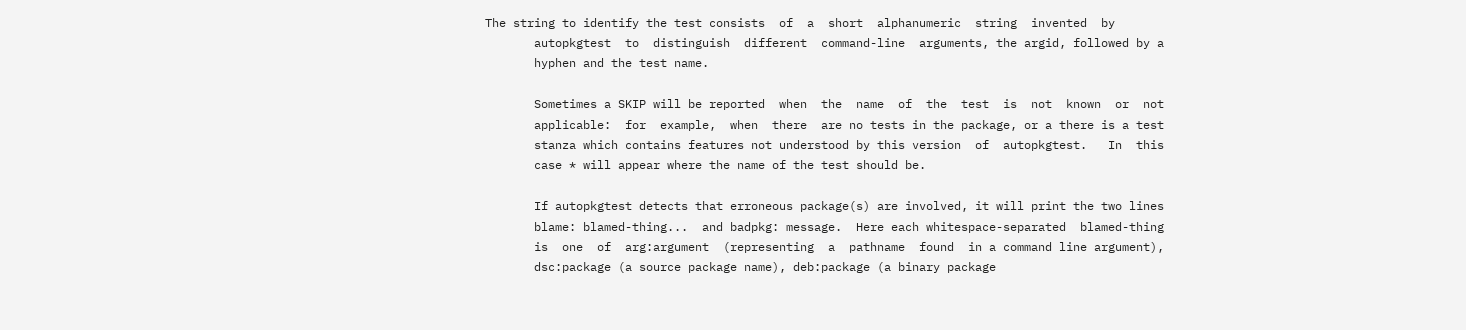The string to identify the test consists  of  a  short  alphanumeric  string  invented  by
       autopkgtest  to  distinguish  different  command-line  arguments, the argid, followed by a
       hyphen and the test name.

       Sometimes a SKIP will be reported  when  the  name  of  the  test  is  not  known  or  not
       applicable:  for  example,  when  there  are no tests in the package, or a there is a test
       stanza which contains features not understood by this version  of  autopkgtest.   In  this
       case * will appear where the name of the test should be.

       If autopkgtest detects that erroneous package(s) are involved, it will print the two lines
       blame: blamed-thing...  and badpkg: message.  Here each whitespace-separated  blamed-thing
       is  one  of  arg:argument  (representing  a  pathname  found  in a command line argument),
       dsc:package (a source package name), deb:package (a binary package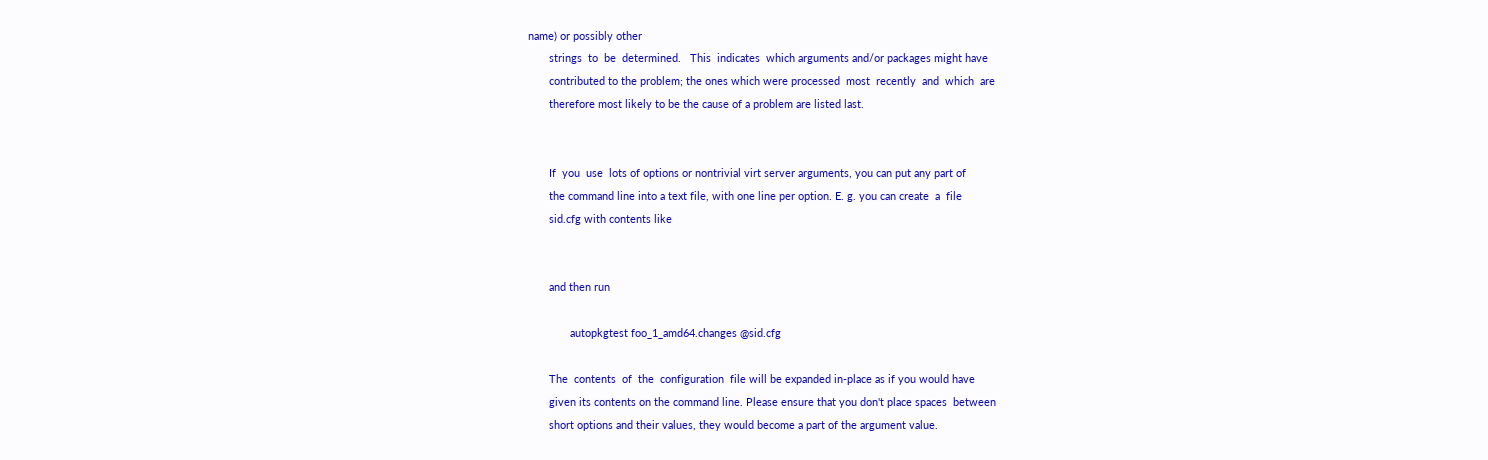name) or possibly other
       strings  to  be  determined.   This  indicates  which arguments and/or packages might have
       contributed to the problem; the ones which were processed  most  recently  and  which  are
       therefore most likely to be the cause of a problem are listed last.


       If  you  use  lots of options or nontrivial virt server arguments, you can put any part of
       the command line into a text file, with one line per option. E. g. you can create  a  file
       sid.cfg with contents like


       and then run

              autopkgtest foo_1_amd64.changes @sid.cfg

       The  contents  of  the  configuration  file will be expanded in-place as if you would have
       given its contents on the command line. Please ensure that you don't place spaces  between
       short options and their values, they would become a part of the argument value.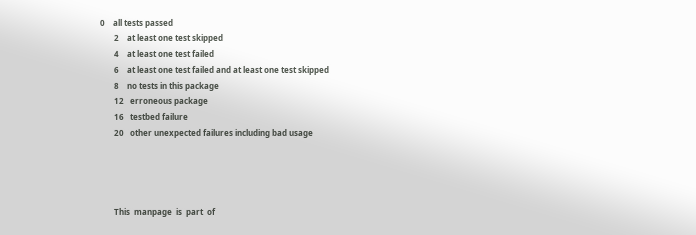0    all tests passed
       2    at least one test skipped
       4    at least one test failed
       6    at least one test failed and at least one test skipped
       8    no tests in this package
       12   erroneous package
       16   testbed failure
       20   other unexpected failures including bad usage




       This  manpage  is  part  of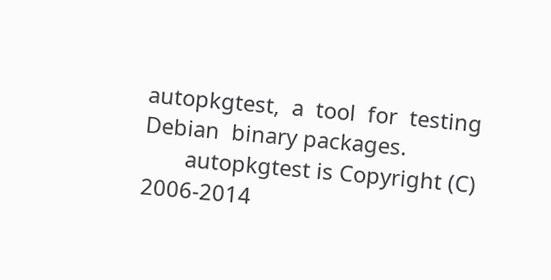autopkgtest,  a  tool  for  testing  Debian  binary packages.
       autopkgtest is Copyright (C) 2006-2014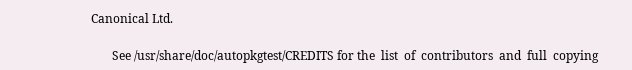Canonical Ltd.

       See /usr/share/doc/autopkgtest/CREDITS for the  list  of  contributors  and  full  copying